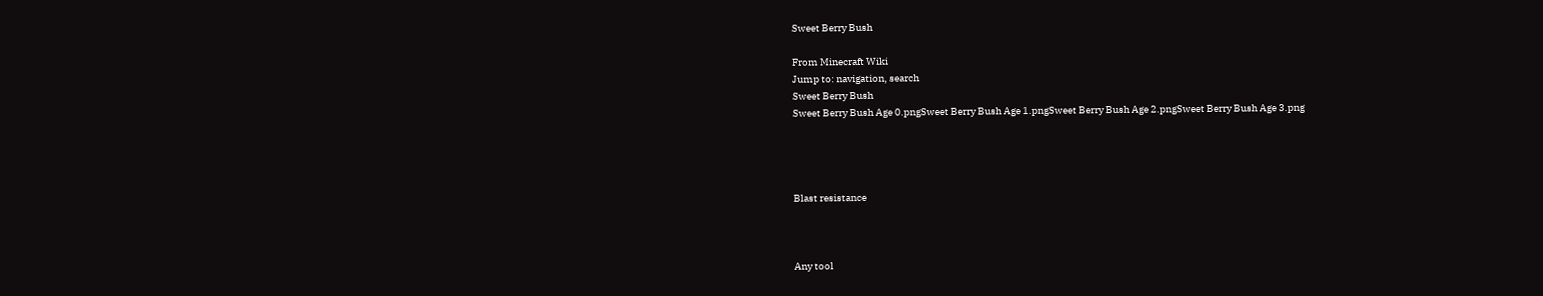Sweet Berry Bush

From Minecraft Wiki
Jump to: navigation, search
Sweet Berry Bush
Sweet Berry Bush Age 0.pngSweet Berry Bush Age 1.pngSweet Berry Bush Age 2.pngSweet Berry Bush Age 3.png




Blast resistance



Any tool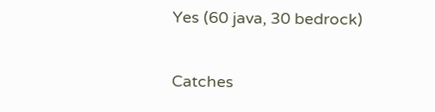Yes (60 java, 30 bedrock)

Catches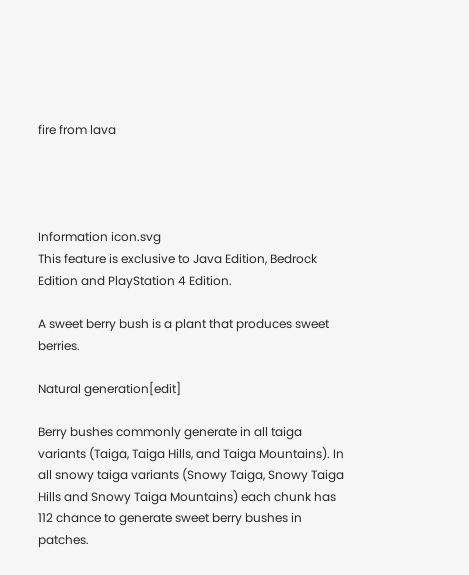fire from lava




Information icon.svg
This feature is exclusive to Java Edition, Bedrock Edition and PlayStation 4 Edition.

A sweet berry bush is a plant that produces sweet berries.

Natural generation[edit]

Berry bushes commonly generate in all taiga variants (Taiga, Taiga Hills, and Taiga Mountains). In all snowy taiga variants (Snowy Taiga, Snowy Taiga Hills and Snowy Taiga Mountains) each chunk has 112 chance to generate sweet berry bushes in patches.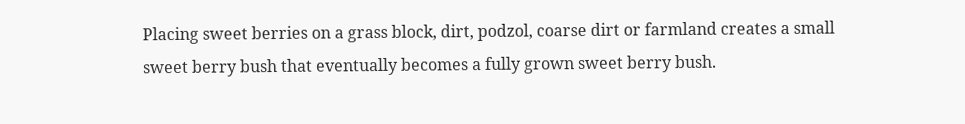Placing sweet berries on a grass block, dirt, podzol, coarse dirt or farmland creates a small sweet berry bush that eventually becomes a fully grown sweet berry bush.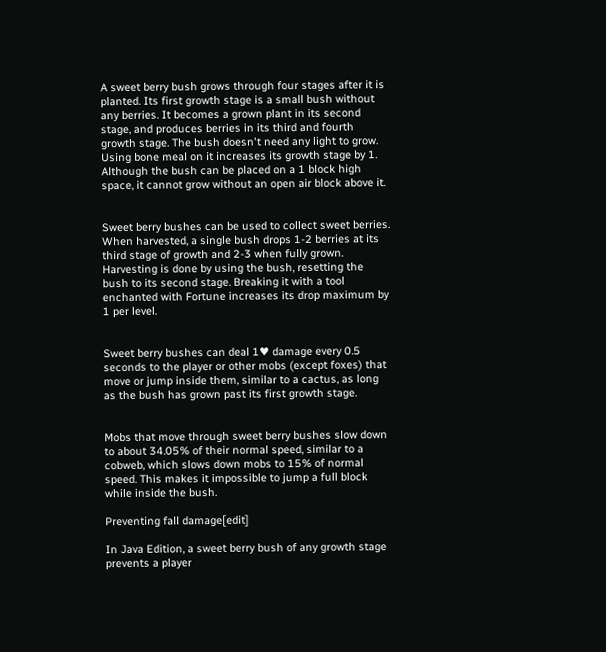A sweet berry bush grows through four stages after it is planted. Its first growth stage is a small bush without any berries. It becomes a grown plant in its second stage, and produces berries in its third and fourth growth stage. The bush doesn't need any light to grow. Using bone meal on it increases its growth stage by 1. Although the bush can be placed on a 1 block high space, it cannot grow without an open air block above it.


Sweet berry bushes can be used to collect sweet berries. When harvested, a single bush drops 1-2 berries at its third stage of growth and 2-3 when fully grown. Harvesting is done by using the bush, resetting the bush to its second stage. Breaking it with a tool enchanted with Fortune increases its drop maximum by 1 per level.


Sweet berry bushes can deal 1♥ damage every 0.5 seconds to the player or other mobs (except foxes) that move or jump inside them, similar to a cactus, as long as the bush has grown past its first growth stage.


Mobs that move through sweet berry bushes slow down to about 34.05% of their normal speed, similar to a cobweb, which slows down mobs to 15% of normal speed. This makes it impossible to jump a full block while inside the bush.

Preventing fall damage[edit]

In Java Edition, a sweet berry bush of any growth stage prevents a player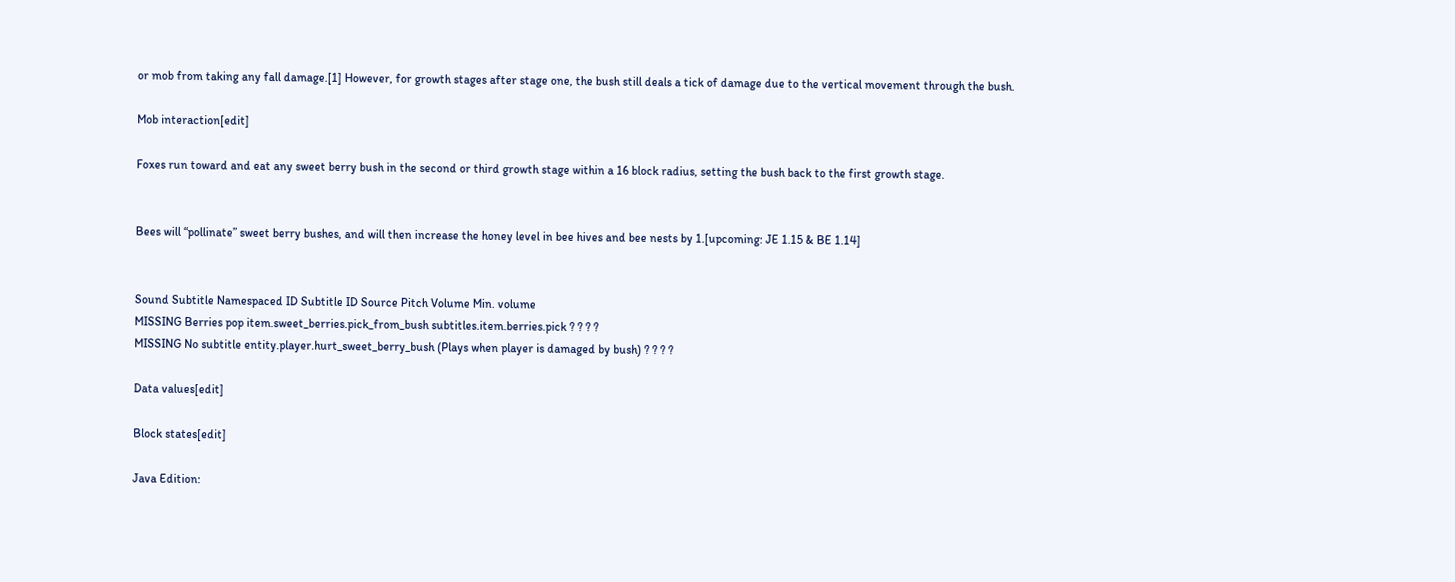or mob from taking any fall damage.[1] However, for growth stages after stage one, the bush still deals a tick of damage due to the vertical movement through the bush.

Mob interaction[edit]

Foxes run toward and eat any sweet berry bush in the second or third growth stage within a 16 block radius, setting the bush back to the first growth stage.


Bees will “pollinate” sweet berry bushes, and will then increase the honey level in bee hives and bee nests by 1.[upcoming: JE 1.15 & BE 1.14]


Sound Subtitle Namespaced ID Subtitle ID Source Pitch Volume Min. volume
MISSING Berries pop item.sweet_berries.pick_from_bush subtitles.item.berries.pick ? ? ? ?
MISSING No subtitle entity.player.hurt_sweet_berry_bush (Plays when player is damaged by bush) ? ? ? ?

Data values[edit]

Block states[edit]

Java Edition: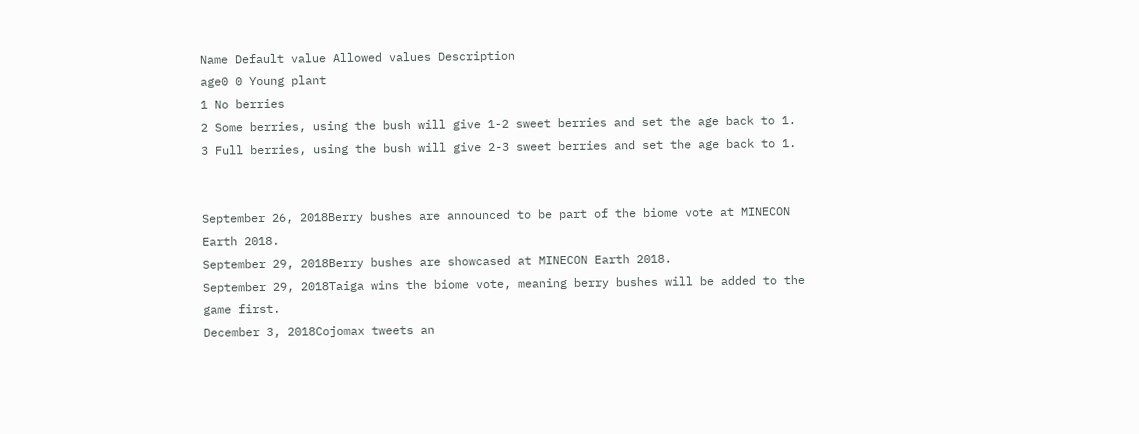Name Default value Allowed values Description
age0 0 Young plant
1 No berries
2 Some berries, using the bush will give 1-2 sweet berries and set the age back to 1.
3 Full berries, using the bush will give 2-3 sweet berries and set the age back to 1.


September 26, 2018Berry bushes are announced to be part of the biome vote at MINECON Earth 2018.
September 29, 2018Berry bushes are showcased at MINECON Earth 2018.
September 29, 2018Taiga wins the biome vote, meaning berry bushes will be added to the game first.
December 3, 2018Cojomax tweets an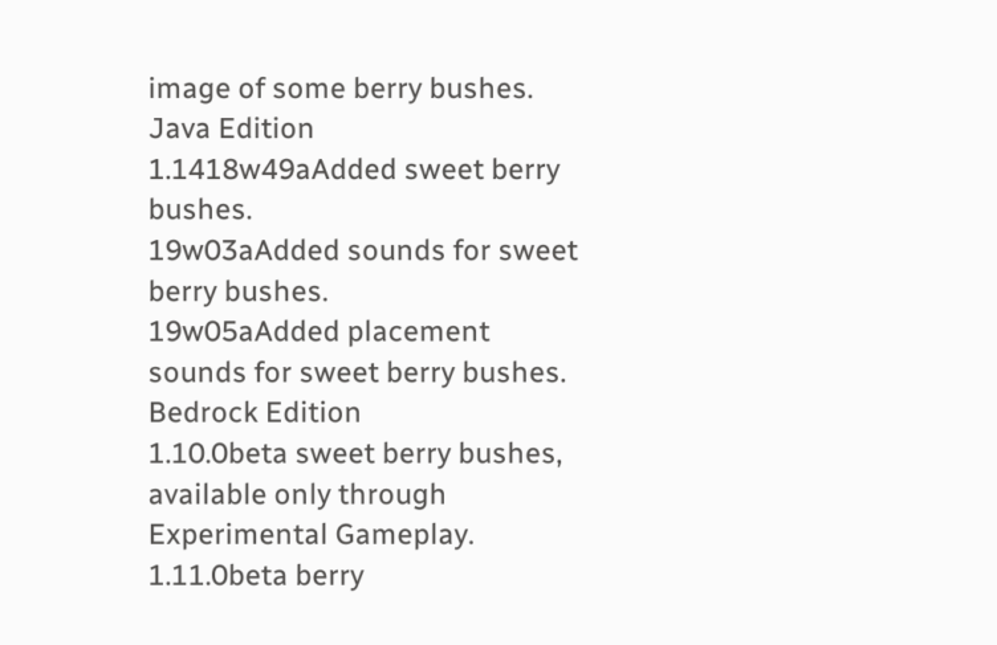image of some berry bushes.
Java Edition
1.1418w49aAdded sweet berry bushes.
19w03aAdded sounds for sweet berry bushes.
19w05aAdded placement sounds for sweet berry bushes.
Bedrock Edition
1.10.0beta sweet berry bushes, available only through Experimental Gameplay.
1.11.0beta berry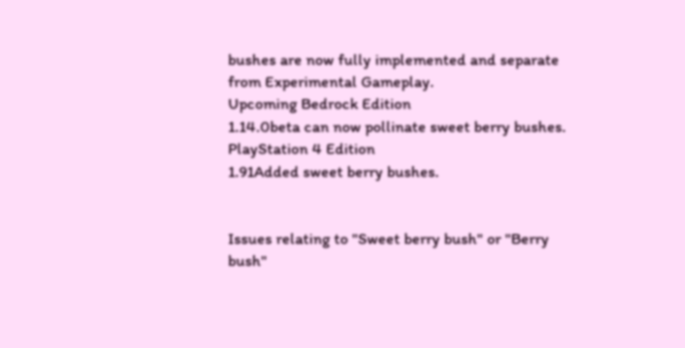bushes are now fully implemented and separate from Experimental Gameplay.
Upcoming Bedrock Edition
1.14.0beta can now pollinate sweet berry bushes.
PlayStation 4 Edition
1.91Added sweet berry bushes.


Issues relating to "Sweet berry bush" or "Berry bush"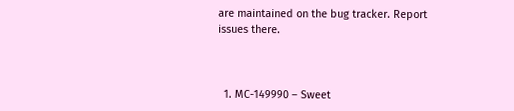are maintained on the bug tracker. Report issues there.



  1. MC-149990 – Sweet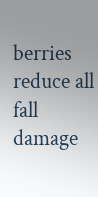berries reduce all fall damage